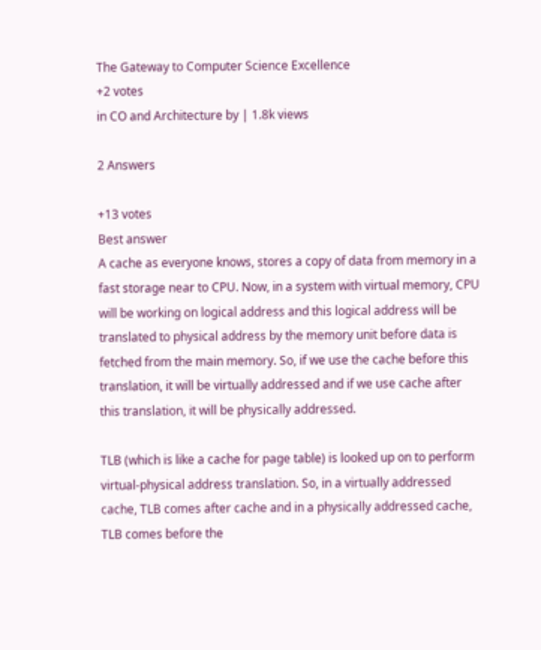The Gateway to Computer Science Excellence
+2 votes
in CO and Architecture by | 1.8k views

2 Answers

+13 votes
Best answer
A cache as everyone knows, stores a copy of data from memory in a fast storage near to CPU. Now, in a system with virtual memory, CPU will be working on logical address and this logical address will be translated to physical address by the memory unit before data is fetched from the main memory. So, if we use the cache before this translation, it will be virtually addressed and if we use cache after this translation, it will be physically addressed.

TLB (which is like a cache for page table) is looked up on to perform virtual-physical address translation. So, in a virtually addressed cache, TLB comes after cache and in a physically addressed cache, TLB comes before the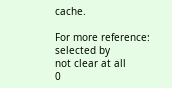cache.

For more reference:
selected by
not clear at all
0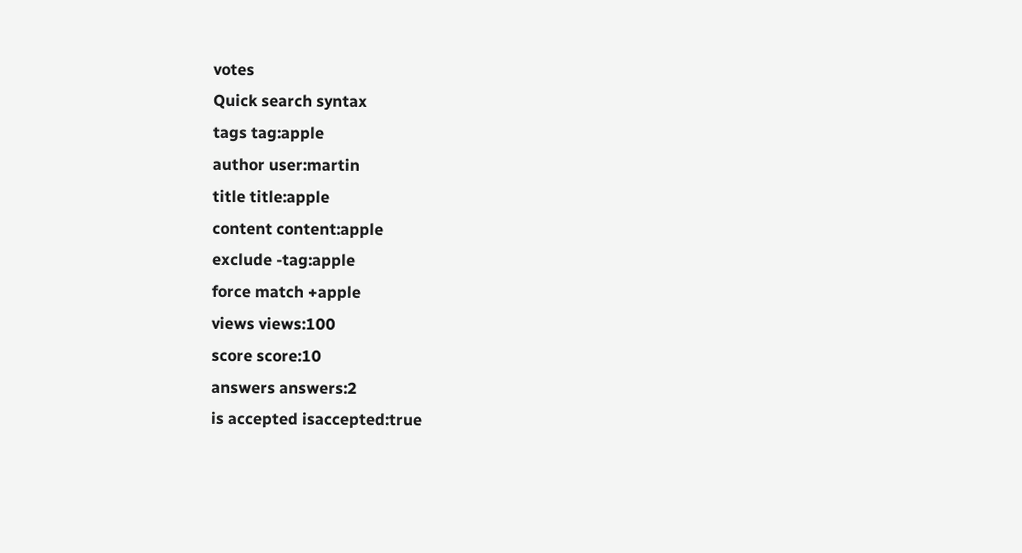votes
Quick search syntax
tags tag:apple
author user:martin
title title:apple
content content:apple
exclude -tag:apple
force match +apple
views views:100
score score:10
answers answers:2
is accepted isaccepted:true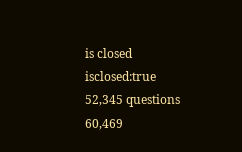is closed isclosed:true
52,345 questions
60,469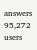answers
95,272 users